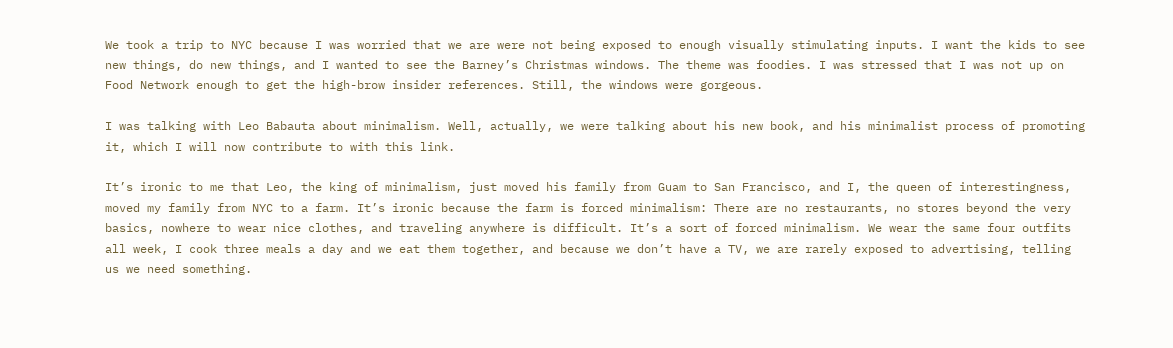We took a trip to NYC because I was worried that we are were not being exposed to enough visually stimulating inputs. I want the kids to see new things, do new things, and I wanted to see the Barney’s Christmas windows. The theme was foodies. I was stressed that I was not up on Food Network enough to get the high-brow insider references. Still, the windows were gorgeous.

I was talking with Leo Babauta about minimalism. Well, actually, we were talking about his new book, and his minimalist process of promoting it, which I will now contribute to with this link.

It’s ironic to me that Leo, the king of minimalism, just moved his family from Guam to San Francisco, and I, the queen of interestingness, moved my family from NYC to a farm. It’s ironic because the farm is forced minimalism: There are no restaurants, no stores beyond the very basics, nowhere to wear nice clothes, and traveling anywhere is difficult. It’s a sort of forced minimalism. We wear the same four outfits all week, I cook three meals a day and we eat them together, and because we don’t have a TV, we are rarely exposed to advertising, telling us we need something.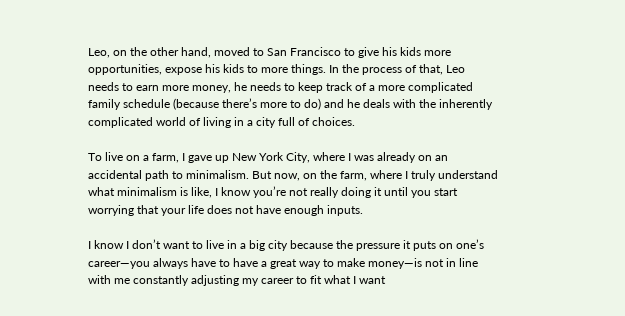Leo, on the other hand, moved to San Francisco to give his kids more opportunities, expose his kids to more things. In the process of that, Leo needs to earn more money, he needs to keep track of a more complicated family schedule (because there’s more to do) and he deals with the inherently complicated world of living in a city full of choices.

To live on a farm, I gave up New York City, where I was already on an accidental path to minimalism. But now, on the farm, where I truly understand what minimalism is like, I know you’re not really doing it until you start worrying that your life does not have enough inputs.

I know I don’t want to live in a big city because the pressure it puts on one’s career—you always have to have a great way to make money—is not in line with me constantly adjusting my career to fit what I want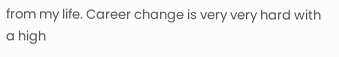from my life. Career change is very very hard with a high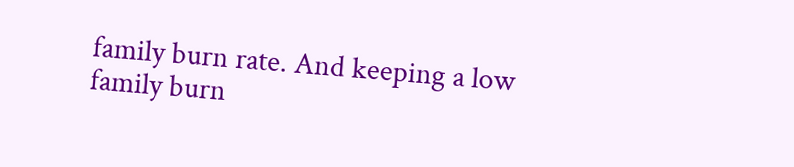family burn rate. And keeping a low family burn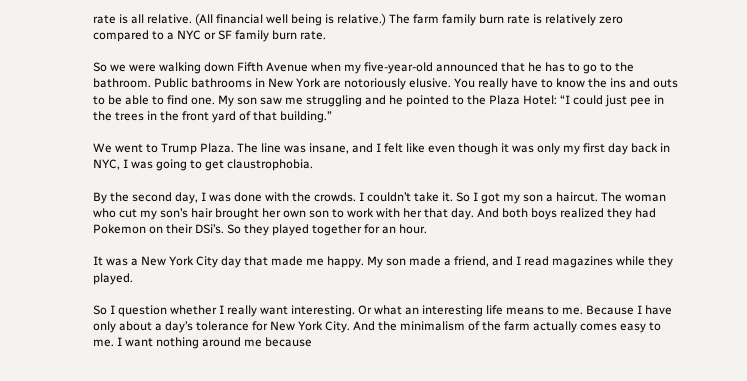rate is all relative. (All financial well being is relative.) The farm family burn rate is relatively zero compared to a NYC or SF family burn rate.

So we were walking down Fifth Avenue when my five-year-old announced that he has to go to the bathroom. Public bathrooms in New York are notoriously elusive. You really have to know the ins and outs to be able to find one. My son saw me struggling and he pointed to the Plaza Hotel: “I could just pee in the trees in the front yard of that building.”

We went to Trump Plaza. The line was insane, and I felt like even though it was only my first day back in NYC, I was going to get claustrophobia.

By the second day, I was done with the crowds. I couldn’t take it. So I got my son a haircut. The woman who cut my son’s hair brought her own son to work with her that day. And both boys realized they had Pokemon on their DSi’s. So they played together for an hour.

It was a New York City day that made me happy. My son made a friend, and I read magazines while they played.

So I question whether I really want interesting. Or what an interesting life means to me. Because I have only about a day’s tolerance for New York City. And the minimalism of the farm actually comes easy to me. I want nothing around me because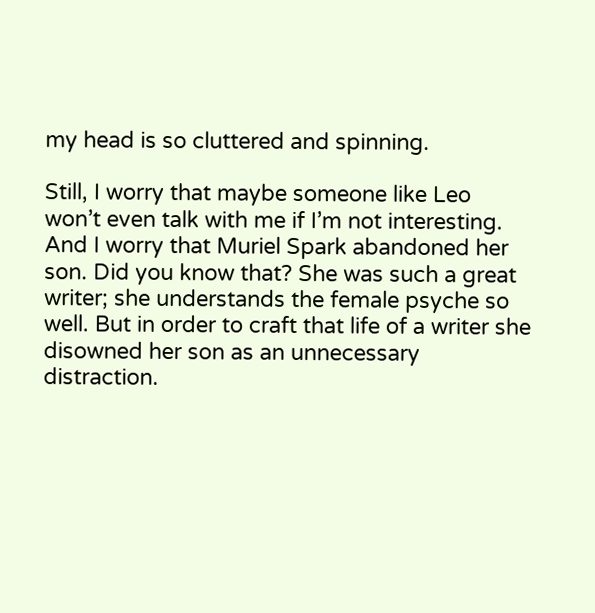my head is so cluttered and spinning.

Still, I worry that maybe someone like Leo won’t even talk with me if I’m not interesting. And I worry that Muriel Spark abandoned her son. Did you know that? She was such a great writer; she understands the female psyche so well. But in order to craft that life of a writer she disowned her son as an unnecessary distraction.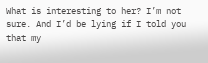What is interesting to her? I’m not sure. And I’d be lying if I told you that my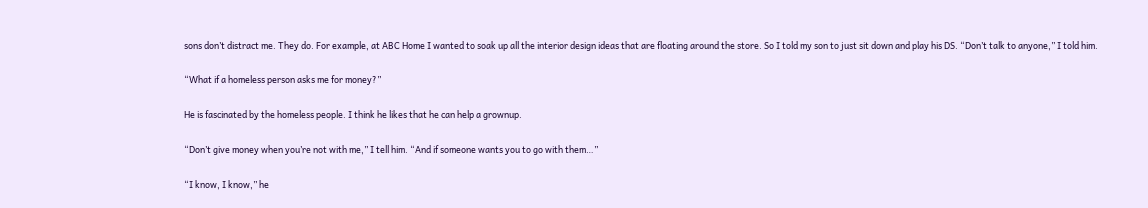sons don’t distract me. They do. For example, at ABC Home I wanted to soak up all the interior design ideas that are floating around the store. So I told my son to just sit down and play his DS. “Don’t talk to anyone,” I told him.

“What if a homeless person asks me for money?”

He is fascinated by the homeless people. I think he likes that he can help a grownup.

“Don’t give money when you’re not with me,” I tell him. “And if someone wants you to go with them…”

“I know, I know,” he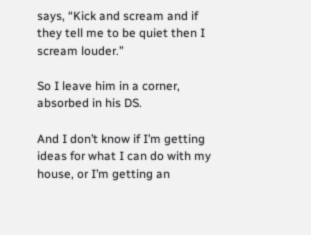says, “Kick and scream and if they tell me to be quiet then I scream louder.”

So I leave him in a corner, absorbed in his DS.

And I don’t know if I’m getting ideas for what I can do with my house, or I’m getting an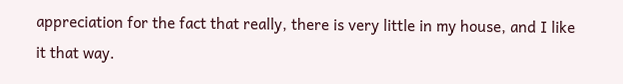appreciation for the fact that really, there is very little in my house, and I like it that way.